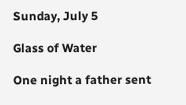Sunday, July 5

Glass of Water

One night a father sent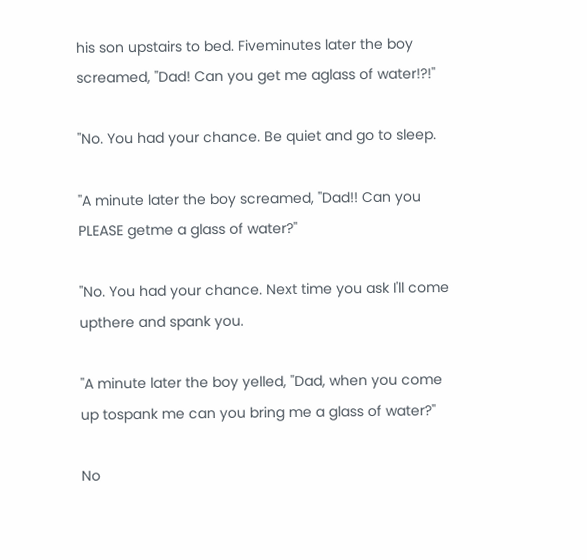his son upstairs to bed. Fiveminutes later the boy screamed, ''Dad! Can you get me aglass of water!?!''

''No. You had your chance. Be quiet and go to sleep.

''A minute later the boy screamed, ''Dad!! Can you PLEASE getme a glass of water?''

''No. You had your chance. Next time you ask I'll come upthere and spank you.

''A minute later the boy yelled, ''Dad, when you come up tospank me can you bring me a glass of water?''

No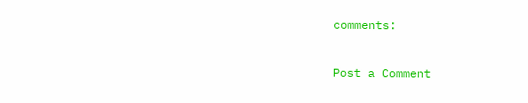comments:

Post a Comment